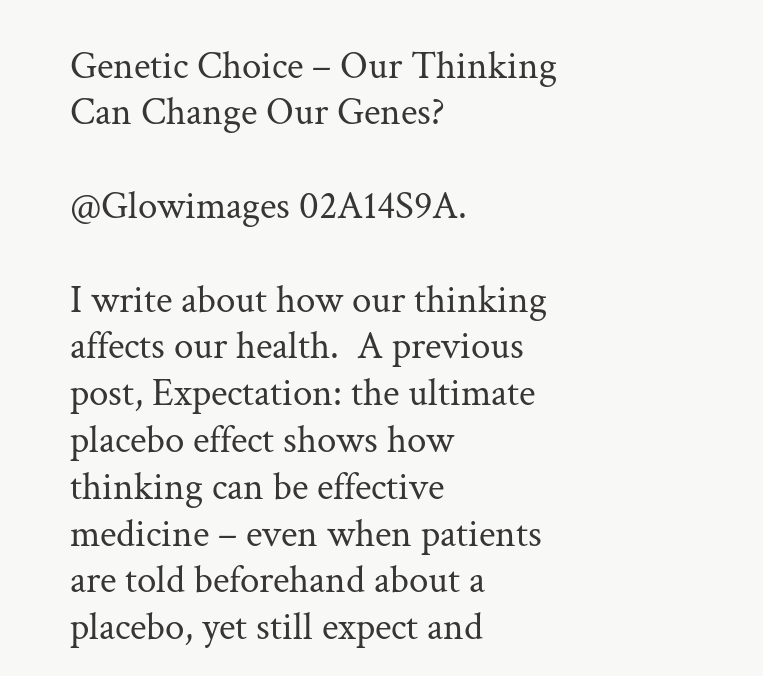Genetic Choice – Our Thinking Can Change Our Genes?

@Glowimages 02A14S9A.

I write about how our thinking affects our health.  A previous post, Expectation: the ultimate placebo effect shows how thinking can be effective medicine – even when patients are told beforehand about a placebo, yet still expect and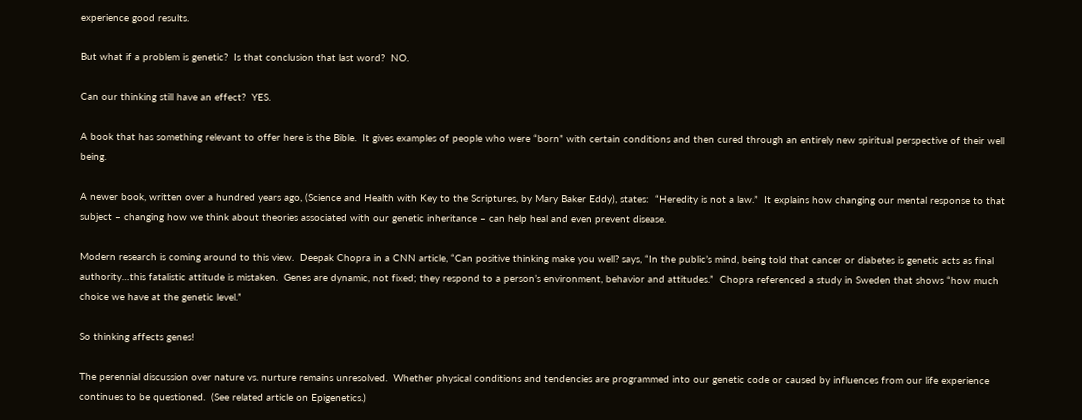experience good results.

But what if a problem is genetic?  Is that conclusion that last word?  NO.

Can our thinking still have an effect?  YES.

A book that has something relevant to offer here is the Bible.  It gives examples of people who were “born” with certain conditions and then cured through an entirely new spiritual perspective of their well being.

A newer book, written over a hundred years ago, (Science and Health with Key to the Scriptures, by Mary Baker Eddy), states:  “Heredity is not a law.”  It explains how changing our mental response to that subject – changing how we think about theories associated with our genetic inheritance – can help heal and even prevent disease.

Modern research is coming around to this view.  Deepak Chopra in a CNN article, “Can positive thinking make you well? says, “In the public’s mind, being told that cancer or diabetes is genetic acts as final authority…this fatalistic attitude is mistaken.  Genes are dynamic, not fixed; they respond to a person’s environment, behavior and attitudes.”  Chopra referenced a study in Sweden that shows “how much choice we have at the genetic level.”

So thinking affects genes!

The perennial discussion over nature vs. nurture remains unresolved.  Whether physical conditions and tendencies are programmed into our genetic code or caused by influences from our life experience continues to be questioned.  (See related article on Epigenetics.)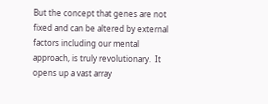But the concept that genes are not fixed and can be altered by external factors including our mental approach, is truly revolutionary.  It opens up a vast array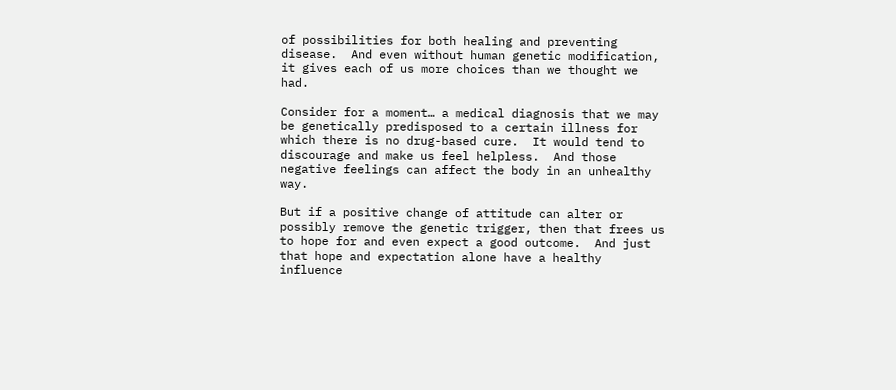of possibilities for both healing and preventing disease.  And even without human genetic modification, it gives each of us more choices than we thought we had.

Consider for a moment… a medical diagnosis that we may be genetically predisposed to a certain illness for which there is no drug-based cure.  It would tend to discourage and make us feel helpless.  And those negative feelings can affect the body in an unhealthy way.

But if a positive change of attitude can alter or possibly remove the genetic trigger, then that frees us to hope for and even expect a good outcome.  And just that hope and expectation alone have a healthy influence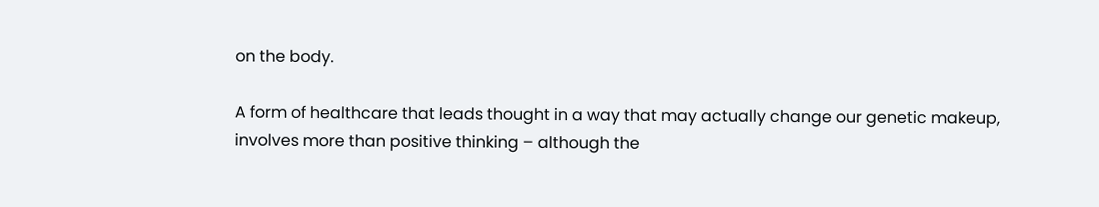on the body.

A form of healthcare that leads thought in a way that may actually change our genetic makeup, involves more than positive thinking – although the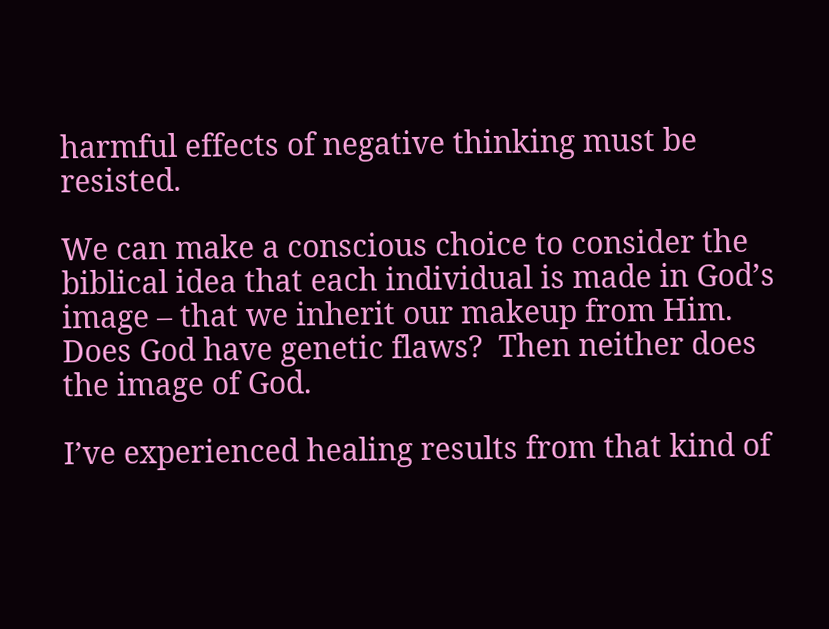harmful effects of negative thinking must be resisted.

We can make a conscious choice to consider the biblical idea that each individual is made in God’s image – that we inherit our makeup from Him.  Does God have genetic flaws?  Then neither does the image of God.

I’ve experienced healing results from that kind of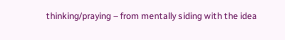thinking/praying – from mentally siding with the idea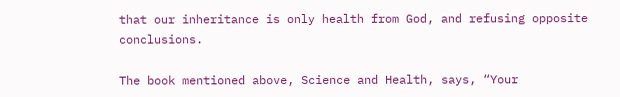that our inheritance is only health from God, and refusing opposite conclusions.

The book mentioned above, Science and Health, says, “Your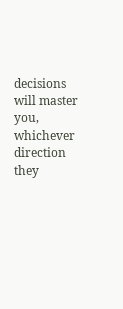decisions will master you, whichever direction they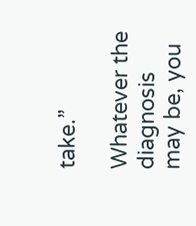take.”

Whatever the diagnosis may be, you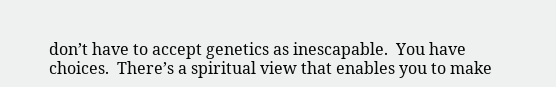don’t have to accept genetics as inescapable.  You have choices.  There’s a spiritual view that enables you to make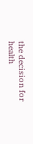the decision for health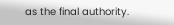as the final authority.